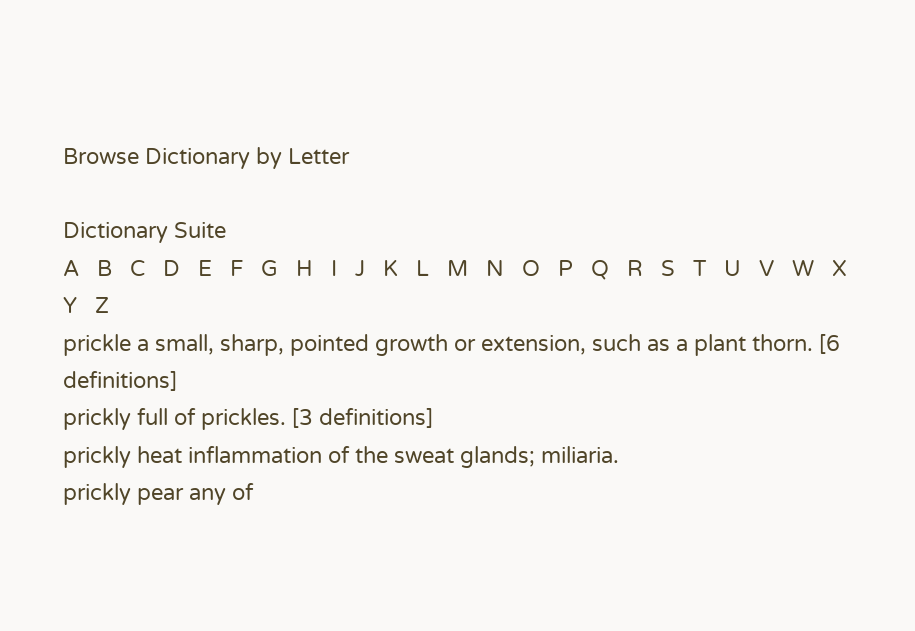Browse Dictionary by Letter

Dictionary Suite
A   B   C   D   E   F   G   H   I   J   K   L   M   N   O   P   Q   R   S   T   U   V   W   X   Y   Z
prickle a small, sharp, pointed growth or extension, such as a plant thorn. [6 definitions]
prickly full of prickles. [3 definitions]
prickly heat inflammation of the sweat glands; miliaria.
prickly pear any of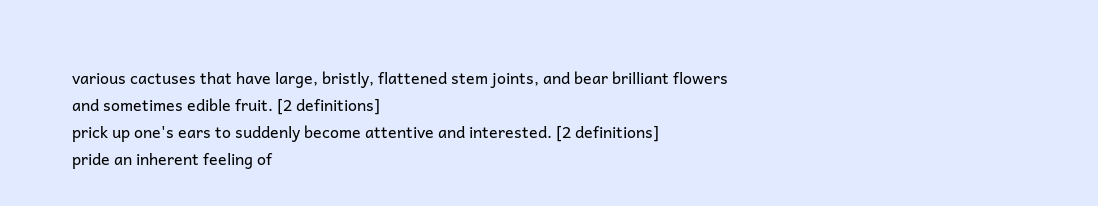various cactuses that have large, bristly, flattened stem joints, and bear brilliant flowers and sometimes edible fruit. [2 definitions]
prick up one's ears to suddenly become attentive and interested. [2 definitions]
pride an inherent feeling of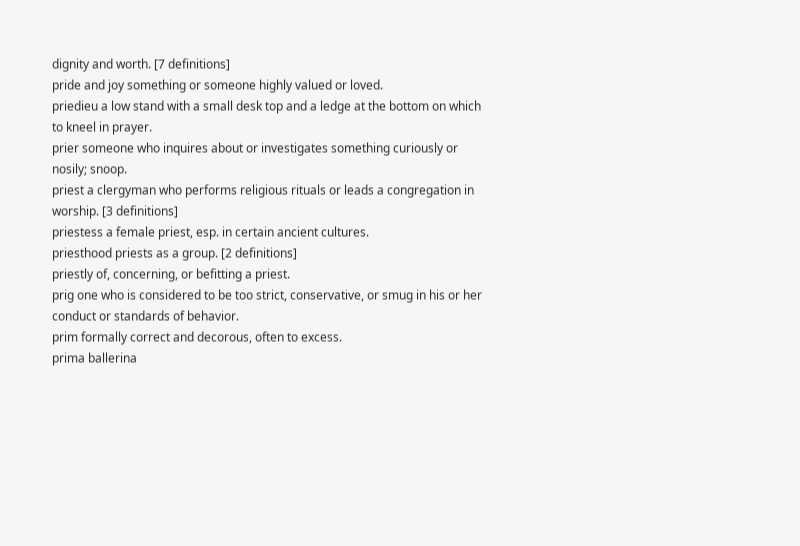dignity and worth. [7 definitions]
pride and joy something or someone highly valued or loved.
priedieu a low stand with a small desk top and a ledge at the bottom on which to kneel in prayer.
prier someone who inquires about or investigates something curiously or nosily; snoop.
priest a clergyman who performs religious rituals or leads a congregation in worship. [3 definitions]
priestess a female priest, esp. in certain ancient cultures.
priesthood priests as a group. [2 definitions]
priestly of, concerning, or befitting a priest.
prig one who is considered to be too strict, conservative, or smug in his or her conduct or standards of behavior.
prim formally correct and decorous, often to excess.
prima ballerina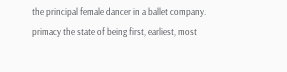the principal female dancer in a ballet company.
primacy the state of being first, earliest, most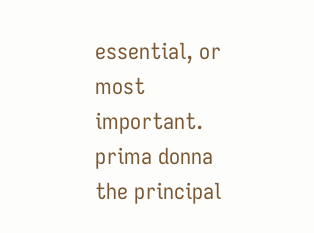essential, or most important.
prima donna the principal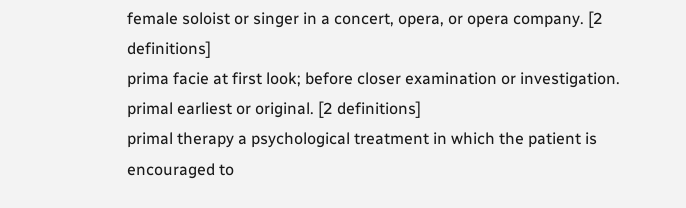female soloist or singer in a concert, opera, or opera company. [2 definitions]
prima facie at first look; before closer examination or investigation.
primal earliest or original. [2 definitions]
primal therapy a psychological treatment in which the patient is encouraged to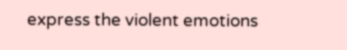express the violent emotions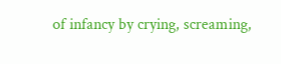of infancy by crying, screaming,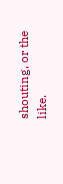shouting, or the like.